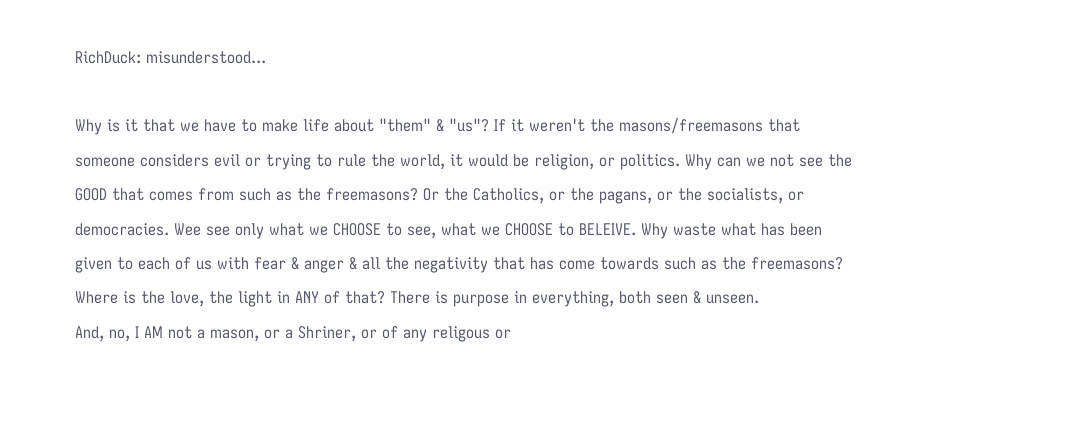RichDuck: misunderstood...

Why is it that we have to make life about "them" & "us"? If it weren't the masons/freemasons that someone considers evil or trying to rule the world, it would be religion, or politics. Why can we not see the GOOD that comes from such as the freemasons? Or the Catholics, or the pagans, or the socialists, or democracies. Wee see only what we CHOOSE to see, what we CHOOSE to BELEIVE. Why waste what has been given to each of us with fear & anger & all the negativity that has come towards such as the freemasons? Where is the love, the light in ANY of that? There is purpose in everything, both seen & unseen.
And, no, I AM not a mason, or a Shriner, or of any religous or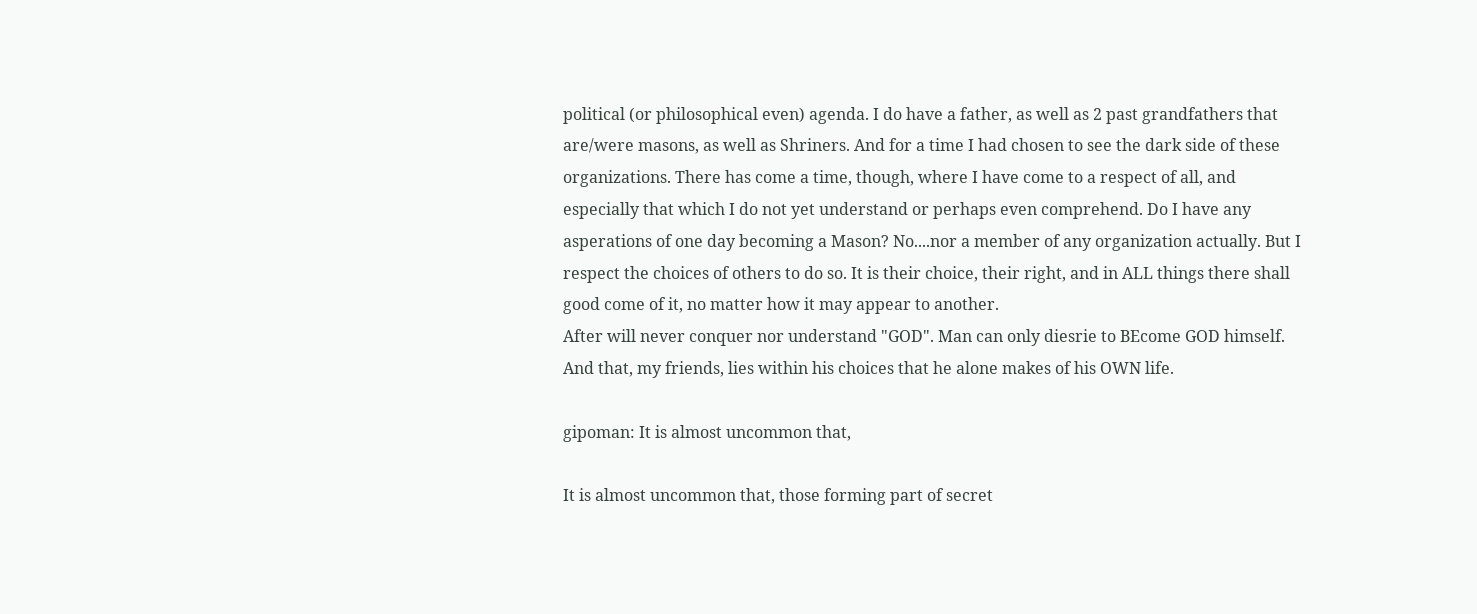political (or philosophical even) agenda. I do have a father, as well as 2 past grandfathers that are/were masons, as well as Shriners. And for a time I had chosen to see the dark side of these organizations. There has come a time, though, where I have come to a respect of all, and especially that which I do not yet understand or perhaps even comprehend. Do I have any asperations of one day becoming a Mason? No....nor a member of any organization actually. But I respect the choices of others to do so. It is their choice, their right, and in ALL things there shall good come of it, no matter how it may appear to another.
After will never conquer nor understand "GOD". Man can only diesrie to BEcome GOD himself. And that, my friends, lies within his choices that he alone makes of his OWN life.

gipoman: It is almost uncommon that,

It is almost uncommon that, those forming part of secret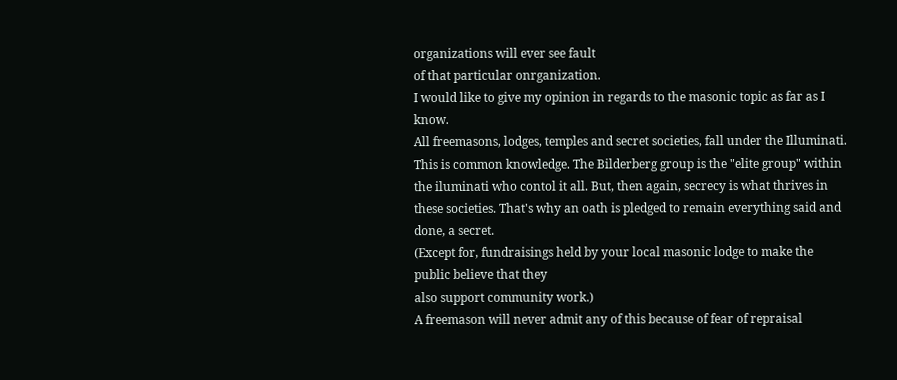organizations will ever see fault
of that particular onrganization.
I would like to give my opinion in regards to the masonic topic as far as I know.
All freemasons, lodges, temples and secret societies, fall under the Illuminati.
This is common knowledge. The Bilderberg group is the "elite group" within the iluminati who contol it all. But, then again, secrecy is what thrives in these societies. That's why an oath is pledged to remain everything said and done, a secret.
(Except for, fundraisings held by your local masonic lodge to make the public believe that they
also support community work.)
A freemason will never admit any of this because of fear of repraisal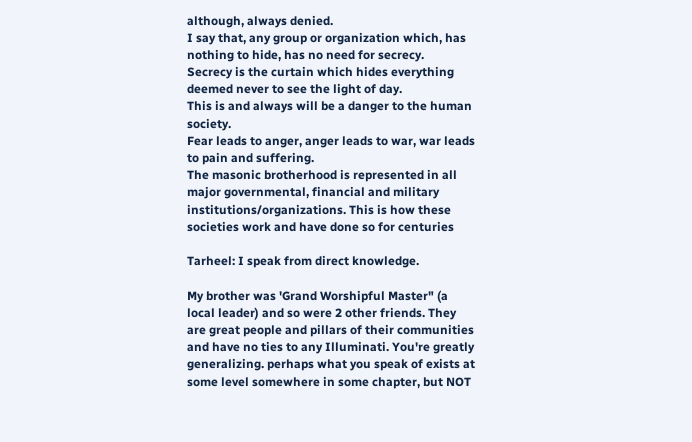although, always denied.
I say that, any group or organization which, has nothing to hide, has no need for secrecy.
Secrecy is the curtain which hides everything deemed never to see the light of day.
This is and always will be a danger to the human society.
Fear leads to anger, anger leads to war, war leads to pain and suffering.
The masonic brotherhood is represented in all major governmental, financial and military
institutions/organizations. This is how these societies work and have done so for centuries

Tarheel: I speak from direct knowledge.

My brother was 'Grand Worshipful Master" (a local leader) and so were 2 other friends. They are great people and pillars of their communities and have no ties to any Illuminati. You're greatly generalizing. perhaps what you speak of exists at some level somewhere in some chapter, but NOT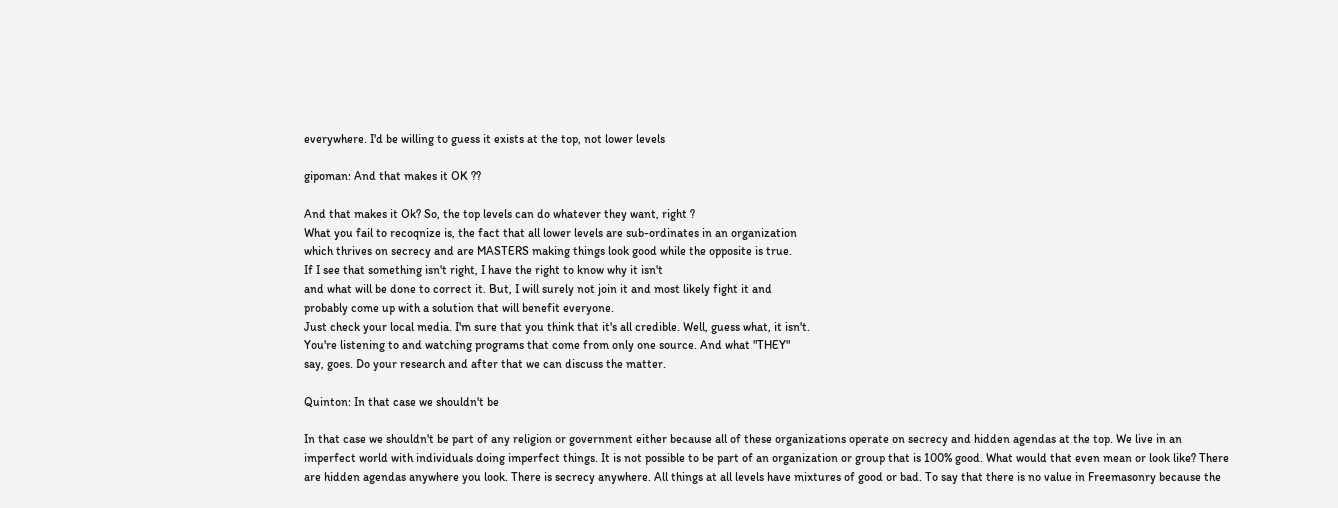everywhere. I'd be willing to guess it exists at the top, not lower levels

gipoman: And that makes it OK ??

And that makes it Ok? So, the top levels can do whatever they want, right ?
What you fail to recoqnize is, the fact that all lower levels are sub-ordinates in an organization
which thrives on secrecy and are MASTERS making things look good while the opposite is true.
If I see that something isn't right, I have the right to know why it isn't
and what will be done to correct it. But, I will surely not join it and most likely fight it and
probably come up with a solution that will benefit everyone.
Just check your local media. I'm sure that you think that it's all credible. Well, guess what, it isn't.
You're listening to and watching programs that come from only one source. And what "THEY"
say, goes. Do your research and after that we can discuss the matter.

Quinton: In that case we shouldn't be

In that case we shouldn't be part of any religion or government either because all of these organizations operate on secrecy and hidden agendas at the top. We live in an imperfect world with individuals doing imperfect things. It is not possible to be part of an organization or group that is 100% good. What would that even mean or look like? There are hidden agendas anywhere you look. There is secrecy anywhere. All things at all levels have mixtures of good or bad. To say that there is no value in Freemasonry because the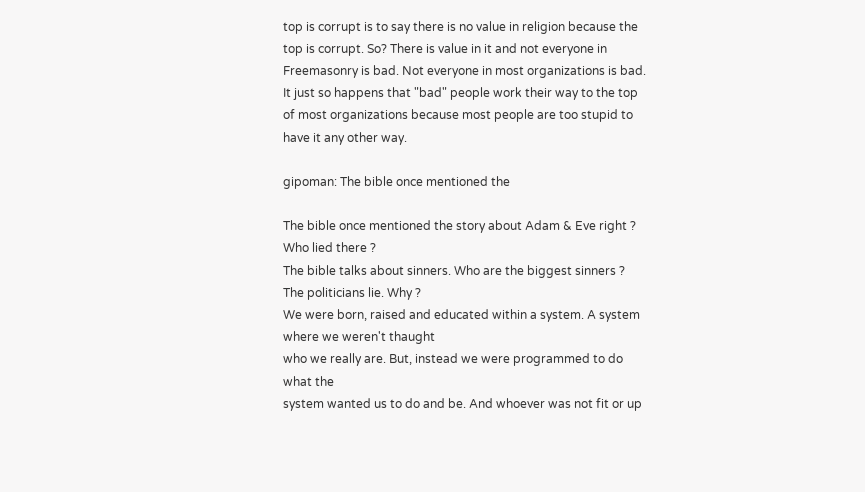top is corrupt is to say there is no value in religion because the top is corrupt. So? There is value in it and not everyone in Freemasonry is bad. Not everyone in most organizations is bad. It just so happens that "bad" people work their way to the top of most organizations because most people are too stupid to have it any other way.

gipoman: The bible once mentioned the

The bible once mentioned the story about Adam & Eve right ? Who lied there ?
The bible talks about sinners. Who are the biggest sinners ? The politicians lie. Why ?
We were born, raised and educated within a system. A system where we weren't thaught
who we really are. But, instead we were programmed to do what the
system wanted us to do and be. And whoever was not fit or up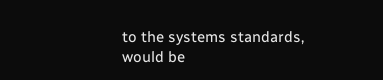to the systems standards,
would be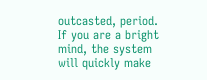outcasted, period. If you are a bright mind, the system will quickly make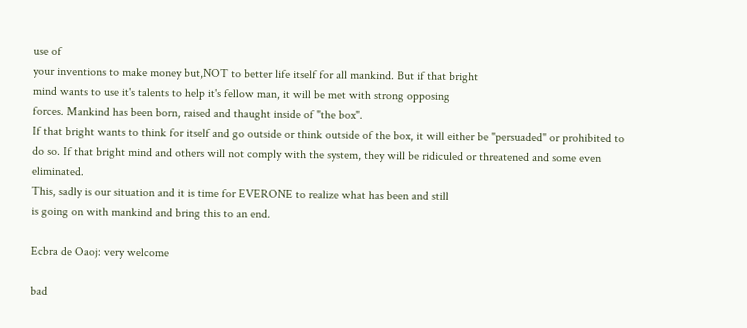use of
your inventions to make money but,NOT to better life itself for all mankind. But if that bright
mind wants to use it's talents to help it's fellow man, it will be met with strong opposing
forces. Mankind has been born, raised and thaught inside of "the box".
If that bright wants to think for itself and go outside or think outside of the box, it will either be "persuaded" or prohibited to do so. If that bright mind and others will not comply with the system, they will be ridiculed or threatened and some even eliminated.
This, sadly is our situation and it is time for EVERONE to realize what has been and still
is going on with mankind and bring this to an end.

Ecbra de Oaoj: very welcome

bad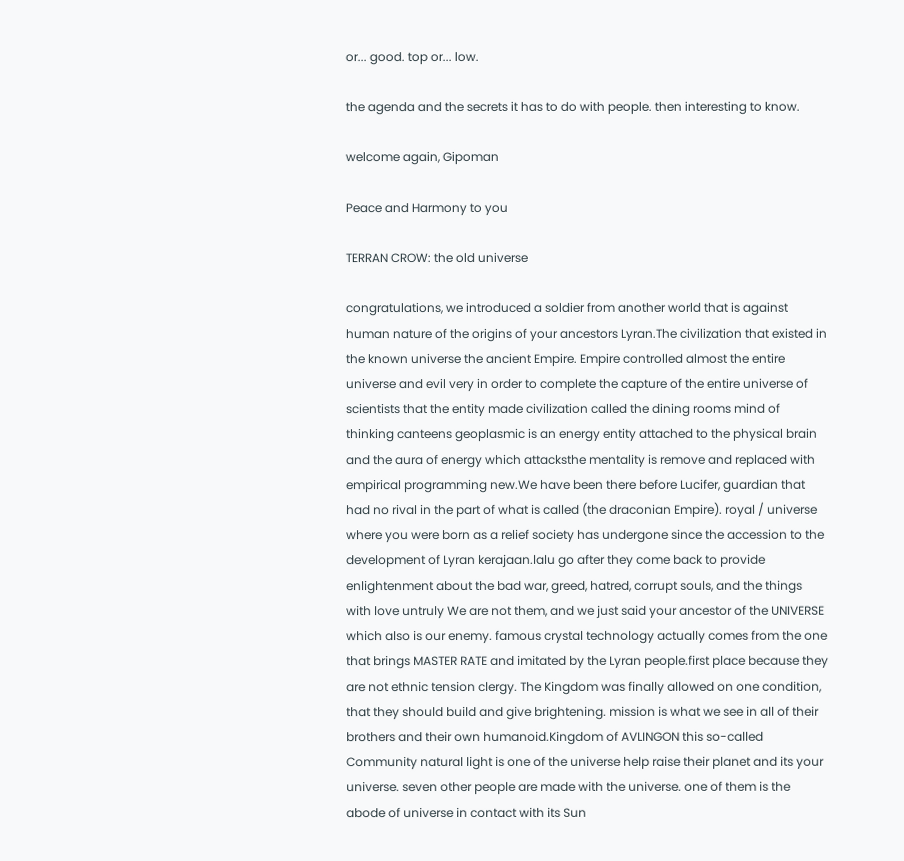or... good. top or... low.

the agenda and the secrets it has to do with people. then interesting to know.

welcome again, Gipoman

Peace and Harmony to you

TERRAN CROW: the old universe

congratulations, we introduced a soldier from another world that is against human nature of the origins of your ancestors Lyran.The civilization that existed in the known universe the ancient Empire. Empire controlled almost the entire universe and evil very in order to complete the capture of the entire universe of scientists that the entity made civilization called the dining rooms mind of thinking canteens geoplasmic is an energy entity attached to the physical brain and the aura of energy which attacksthe mentality is remove and replaced with empirical programming new.We have been there before Lucifer, guardian that had no rival in the part of what is called (the draconian Empire). royal / universe where you were born as a relief society has undergone since the accession to the development of Lyran kerajaan.lalu go after they come back to provide enlightenment about the bad war, greed, hatred, corrupt souls, and the things with love untruly We are not them, and we just said your ancestor of the UNIVERSE which also is our enemy. famous crystal technology actually comes from the one that brings MASTER RATE and imitated by the Lyran people.first place because they are not ethnic tension clergy. The Kingdom was finally allowed on one condition, that they should build and give brightening. mission is what we see in all of their brothers and their own humanoid.Kingdom of AVLINGON this so-called Community natural light is one of the universe help raise their planet and its your universe. seven other people are made with the universe. one of them is the abode of universe in contact with its Sun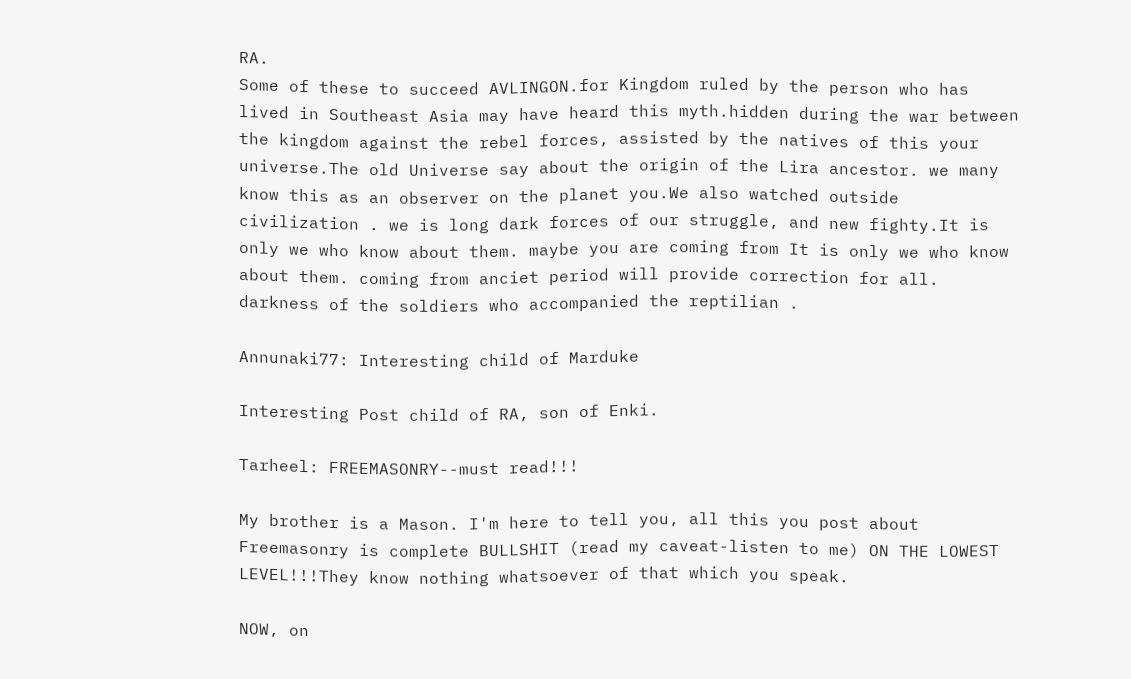RA.
Some of these to succeed AVLINGON.for Kingdom ruled by the person who has lived in Southeast Asia may have heard this myth.hidden during the war between the kingdom against the rebel forces, assisted by the natives of this your universe.The old Universe say about the origin of the Lira ancestor. we many know this as an observer on the planet you.We also watched outside civilization . we is long dark forces of our struggle, and new fighty.It is only we who know about them. maybe you are coming from It is only we who know about them. coming from anciet period will provide correction for all. darkness of the soldiers who accompanied the reptilian .

Annunaki77: Interesting child of Marduke

Interesting Post child of RA, son of Enki.

Tarheel: FREEMASONRY--must read!!!

My brother is a Mason. I'm here to tell you, all this you post about Freemasonry is complete BULLSHIT (read my caveat-listen to me) ON THE LOWEST LEVEL!!!They know nothing whatsoever of that which you speak.

NOW, on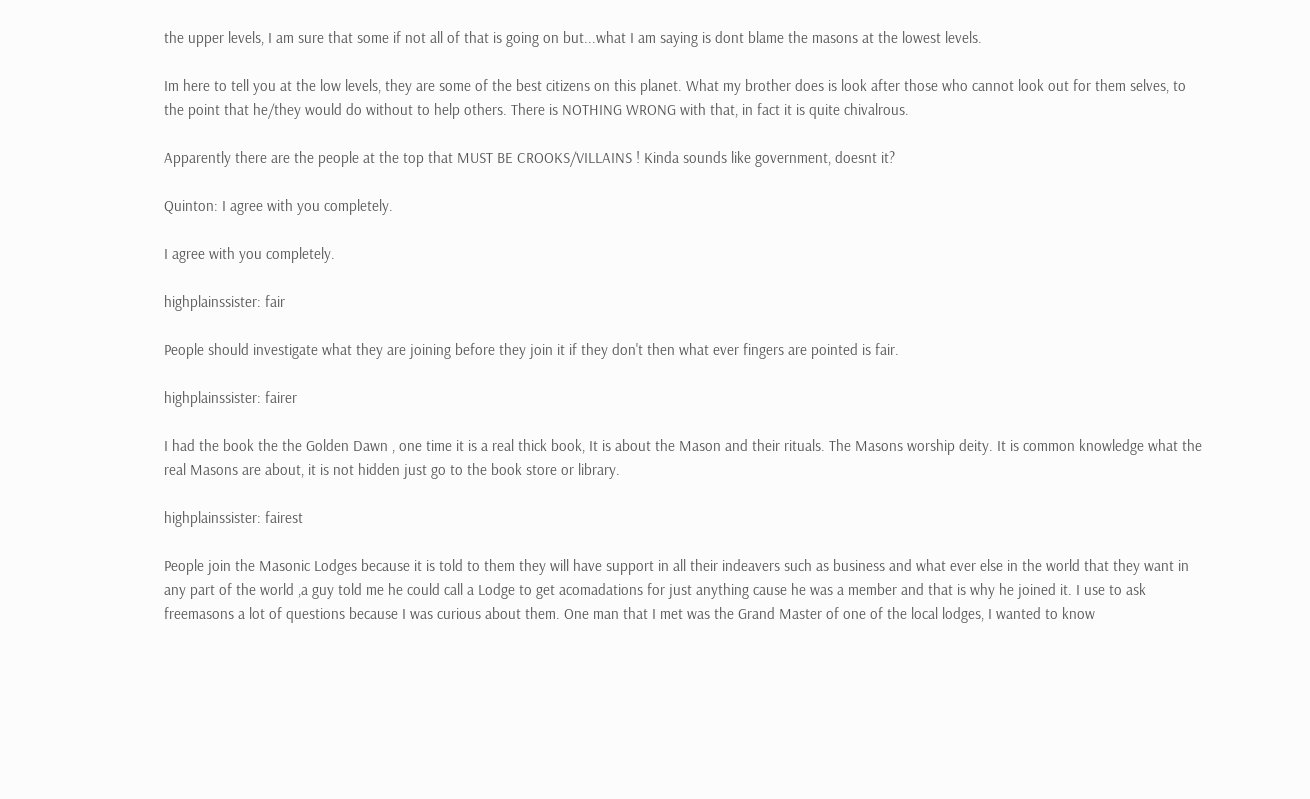the upper levels, I am sure that some if not all of that is going on but...what I am saying is dont blame the masons at the lowest levels.

Im here to tell you at the low levels, they are some of the best citizens on this planet. What my brother does is look after those who cannot look out for them selves, to the point that he/they would do without to help others. There is NOTHING WRONG with that, in fact it is quite chivalrous.

Apparently there are the people at the top that MUST BE CROOKS/VILLAINS ! Kinda sounds like government, doesnt it?

Quinton: I agree with you completely.

I agree with you completely.

highplainssister: fair

People should investigate what they are joining before they join it if they don't then what ever fingers are pointed is fair.

highplainssister: fairer

I had the book the the Golden Dawn , one time it is a real thick book, It is about the Mason and their rituals. The Masons worship deity. It is common knowledge what the real Masons are about, it is not hidden just go to the book store or library.

highplainssister: fairest

People join the Masonic Lodges because it is told to them they will have support in all their indeavers such as business and what ever else in the world that they want in any part of the world ,a guy told me he could call a Lodge to get acomadations for just anything cause he was a member and that is why he joined it. I use to ask freemasons a lot of questions because I was curious about them. One man that I met was the Grand Master of one of the local lodges, I wanted to know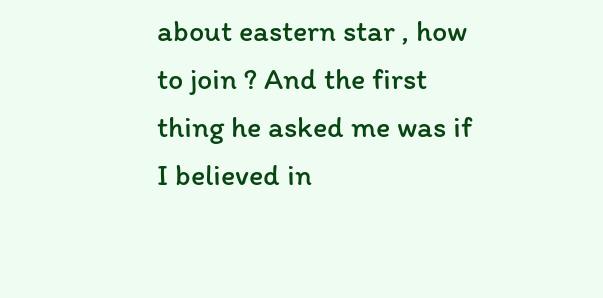about eastern star , how to join ? And the first thing he asked me was if I believed in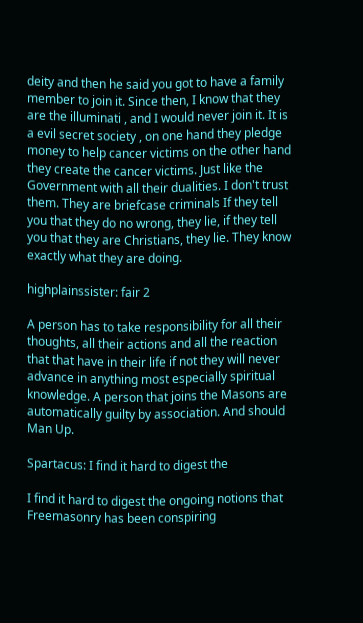deity and then he said you got to have a family member to join it. Since then, I know that they are the illuminati , and I would never join it. It is a evil secret society , on one hand they pledge money to help cancer victims on the other hand they create the cancer victims. Just like the Government with all their dualities. I don't trust them. They are briefcase criminals If they tell you that they do no wrong, they lie, if they tell you that they are Christians, they lie. They know exactly what they are doing.

highplainssister: fair 2

A person has to take responsibility for all their thoughts, all their actions and all the reaction that that have in their life if not they will never advance in anything most especially spiritual knowledge. A person that joins the Masons are automatically guilty by association. And should Man Up.

Spartacus: I find it hard to digest the

I find it hard to digest the ongoing notions that Freemasonry has been conspiring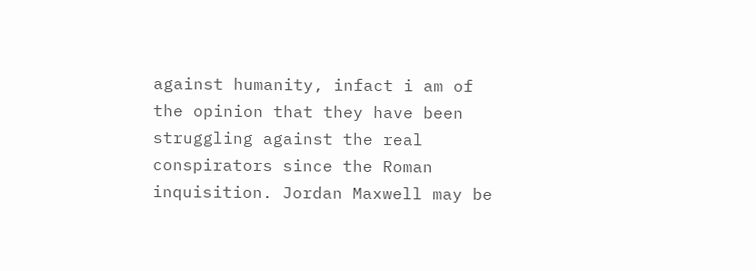against humanity, infact i am of the opinion that they have been struggling against the real conspirators since the Roman inquisition. Jordan Maxwell may be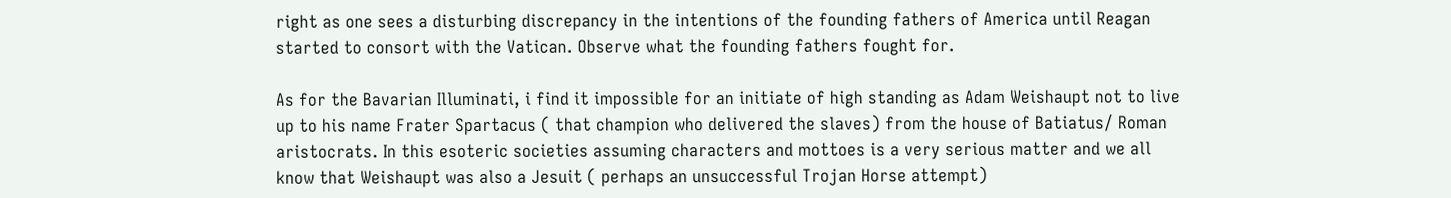right as one sees a disturbing discrepancy in the intentions of the founding fathers of America until Reagan started to consort with the Vatican. Observe what the founding fathers fought for.

As for the Bavarian Illuminati, i find it impossible for an initiate of high standing as Adam Weishaupt not to live up to his name Frater Spartacus ( that champion who delivered the slaves) from the house of Batiatus/ Roman aristocrats. In this esoteric societies assuming characters and mottoes is a very serious matter and we all know that Weishaupt was also a Jesuit ( perhaps an unsuccessful Trojan Horse attempt)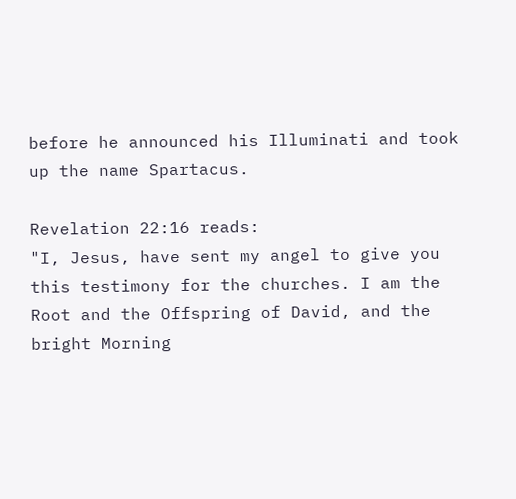before he announced his Illuminati and took up the name Spartacus.

Revelation 22:16 reads:
"I, Jesus, have sent my angel to give you this testimony for the churches. I am the Root and the Offspring of David, and the bright Morning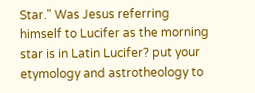Star." Was Jesus referring himself to Lucifer as the morning star is in Latin Lucifer? put your etymology and astrotheology to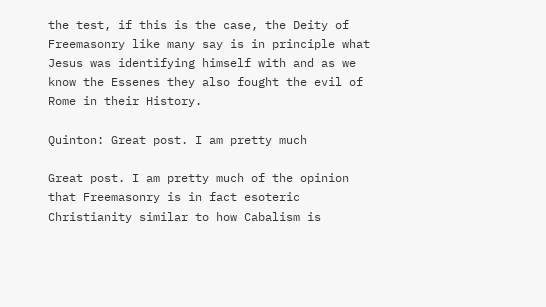the test, if this is the case, the Deity of Freemasonry like many say is in principle what Jesus was identifying himself with and as we know the Essenes they also fought the evil of Rome in their History.

Quinton: Great post. I am pretty much

Great post. I am pretty much of the opinion that Freemasonry is in fact esoteric Christianity similar to how Cabalism is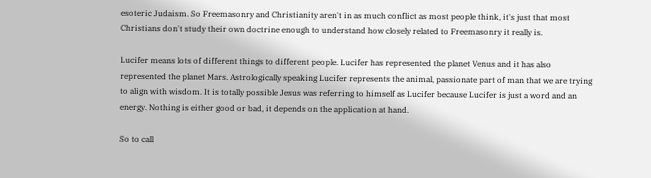esoteric Judaism. So Freemasonry and Christianity aren't in as much conflict as most people think, it's just that most Christians don't study their own doctrine enough to understand how closely related to Freemasonry it really is.

Lucifer means lots of different things to different people. Lucifer has represented the planet Venus and it has also represented the planet Mars. Astrologically speaking Lucifer represents the animal, passionate part of man that we are trying to align with wisdom. It is totally possible Jesus was referring to himself as Lucifer because Lucifer is just a word and an energy. Nothing is either good or bad, it depends on the application at hand.

So to call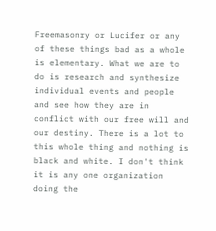Freemasonry or Lucifer or any of these things bad as a whole is elementary. What we are to do is research and synthesize individual events and people and see how they are in conflict with our free will and our destiny. There is a lot to this whole thing and nothing is black and white. I don't think it is any one organization doing the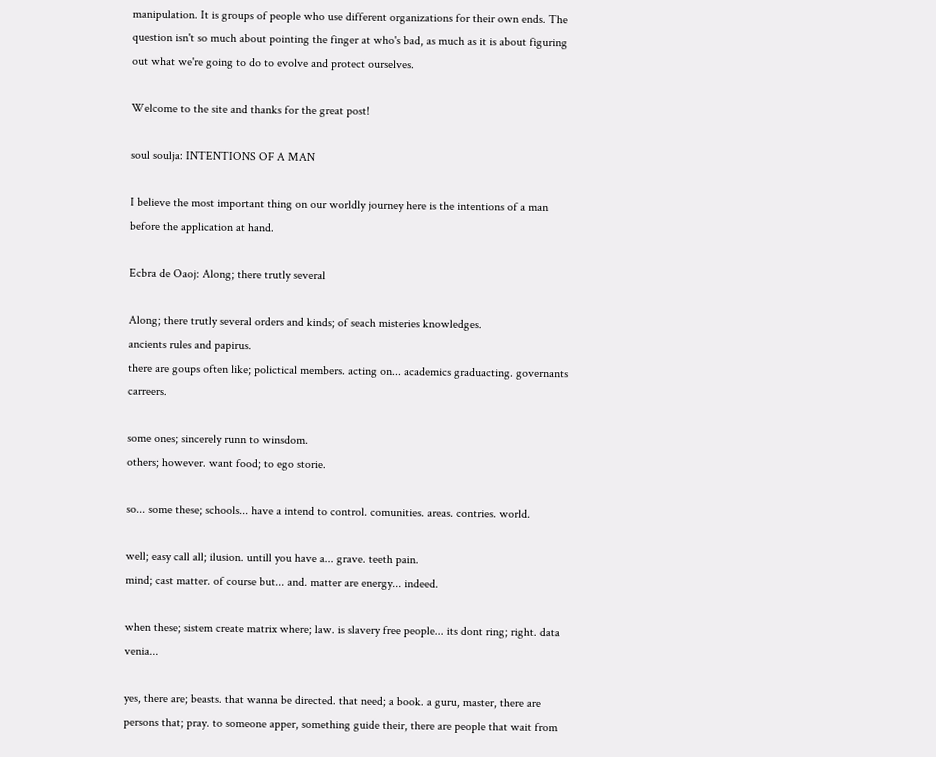manipulation. It is groups of people who use different organizations for their own ends. The question isn't so much about pointing the finger at who's bad, as much as it is about figuring out what we're going to do to evolve and protect ourselves.

Welcome to the site and thanks for the great post!

soul soulja: INTENTIONS OF A MAN

I believe the most important thing on our worldly journey here is the intentions of a man before the application at hand.

Ecbra de Oaoj: Along; there trutly several

Along; there trutly several orders and kinds; of seach misteries knowledges.
ancients rules and papirus.
there are goups often like; polictical members. acting on... academics graduacting. governants carreers.

some ones; sincerely runn to winsdom.
others; however. want food; to ego storie.

so... some these; schools... have a intend to control. comunities. areas. contries. world.

well; easy call all; ilusion. untill you have a... grave. teeth pain.
mind; cast matter. of course but... and. matter are energy... indeed.

when these; sistem create matrix where; law. is slavery free people... its dont ring; right. data venia...

yes, there are; beasts. that wanna be directed. that need; a book. a guru, master, there are persons that; pray. to someone apper, something guide their, there are people that wait from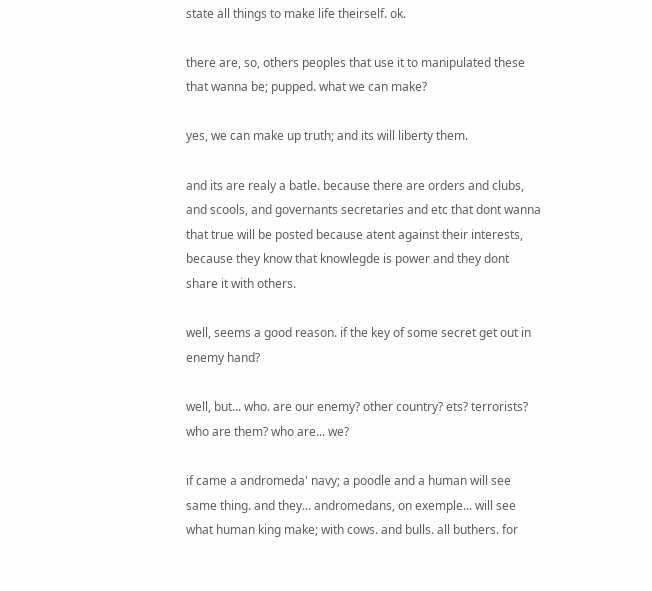state all things to make life theirself. ok.

there are, so, others peoples that use it to manipulated these that wanna be; pupped. what we can make?

yes, we can make up truth; and its will liberty them.

and its are realy a batle. because there are orders and clubs, and scools, and governants secretaries and etc that dont wanna that true will be posted because atent against their interests, because they know that knowlegde is power and they dont share it with others.

well, seems a good reason. if the key of some secret get out in enemy hand?

well, but... who. are our enemy? other country? ets? terrorists? who are them? who are... we?

if came a andromeda' navy; a poodle and a human will see same thing. and they... andromedans, on exemple... will see what human king make; with cows. and bulls. all buthers. for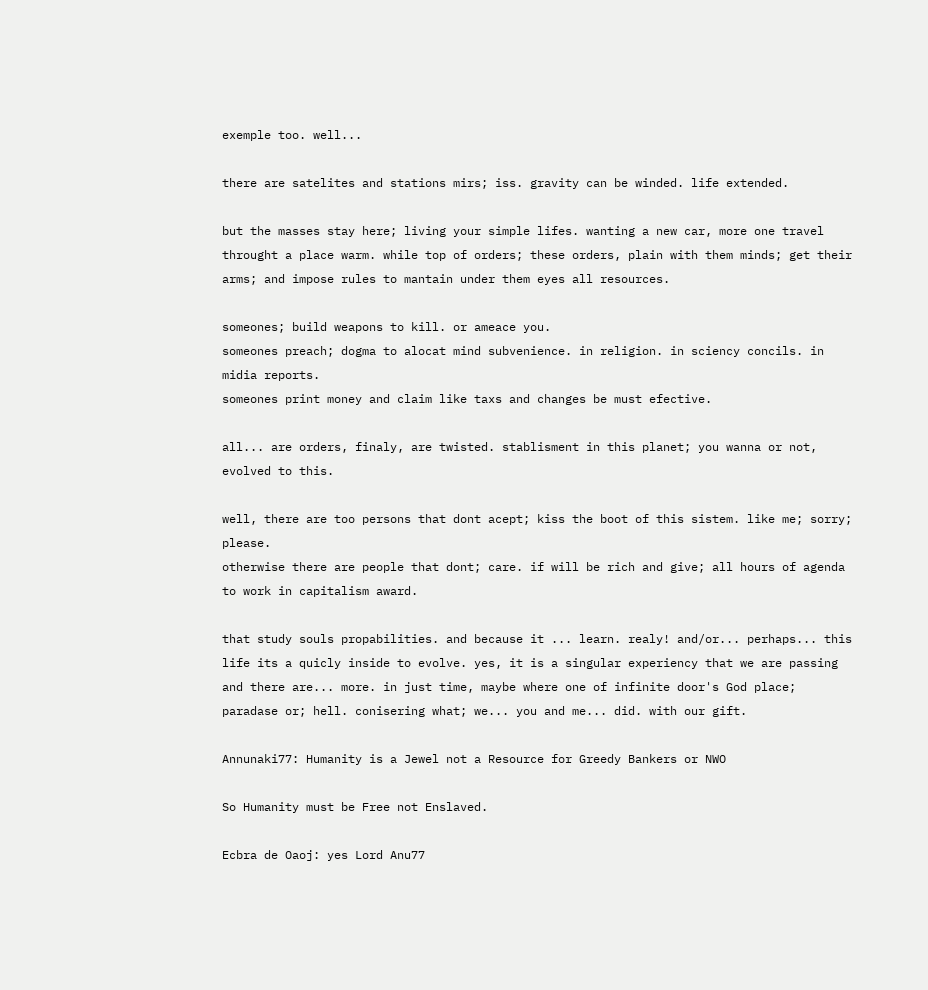exemple too. well...

there are satelites and stations mirs; iss. gravity can be winded. life extended.

but the masses stay here; living your simple lifes. wanting a new car, more one travel throught a place warm. while top of orders; these orders, plain with them minds; get their arms; and impose rules to mantain under them eyes all resources.

someones; build weapons to kill. or ameace you.
someones preach; dogma to alocat mind subvenience. in religion. in sciency concils. in midia reports.
someones print money and claim like taxs and changes be must efective.

all... are orders, finaly, are twisted. stablisment in this planet; you wanna or not, evolved to this.

well, there are too persons that dont acept; kiss the boot of this sistem. like me; sorry; please.
otherwise there are people that dont; care. if will be rich and give; all hours of agenda to work in capitalism award.

that study souls propabilities. and because it ... learn. realy! and/or... perhaps... this life its a quicly inside to evolve. yes, it is a singular experiency that we are passing and there are... more. in just time, maybe where one of infinite door's God place; paradase or; hell. conisering what; we... you and me... did. with our gift.

Annunaki77: Humanity is a Jewel not a Resource for Greedy Bankers or NWO

So Humanity must be Free not Enslaved.

Ecbra de Oaoj: yes Lord Anu77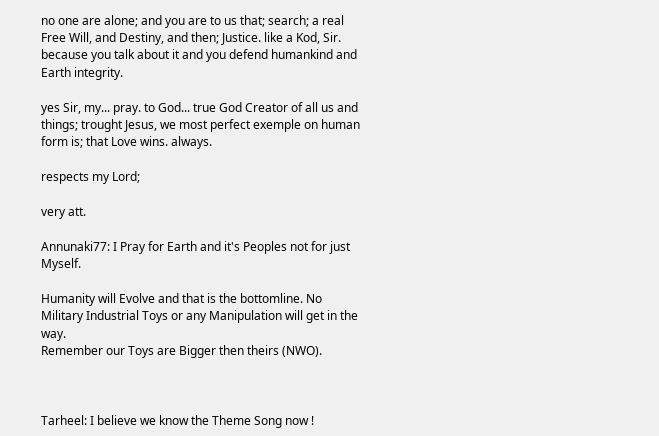no one are alone; and you are to us that; search; a real Free Will, and Destiny, and then; Justice. like a Kod, Sir. because you talk about it and you defend humankind and Earth integrity.

yes Sir, my... pray. to God... true God Creator of all us and things; trought Jesus, we most perfect exemple on human form is; that Love wins. always.

respects my Lord;

very att.

Annunaki77: I Pray for Earth and it's Peoples not for just Myself.

Humanity will Evolve and that is the bottomline. No Military Industrial Toys or any Manipulation will get in the way.
Remember our Toys are Bigger then theirs (NWO).



Tarheel: I believe we know the Theme Song now !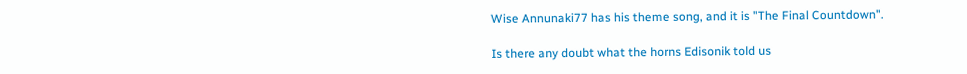Wise Annunaki77 has his theme song, and it is "The Final Countdown".

Is there any doubt what the horns Edisonik told us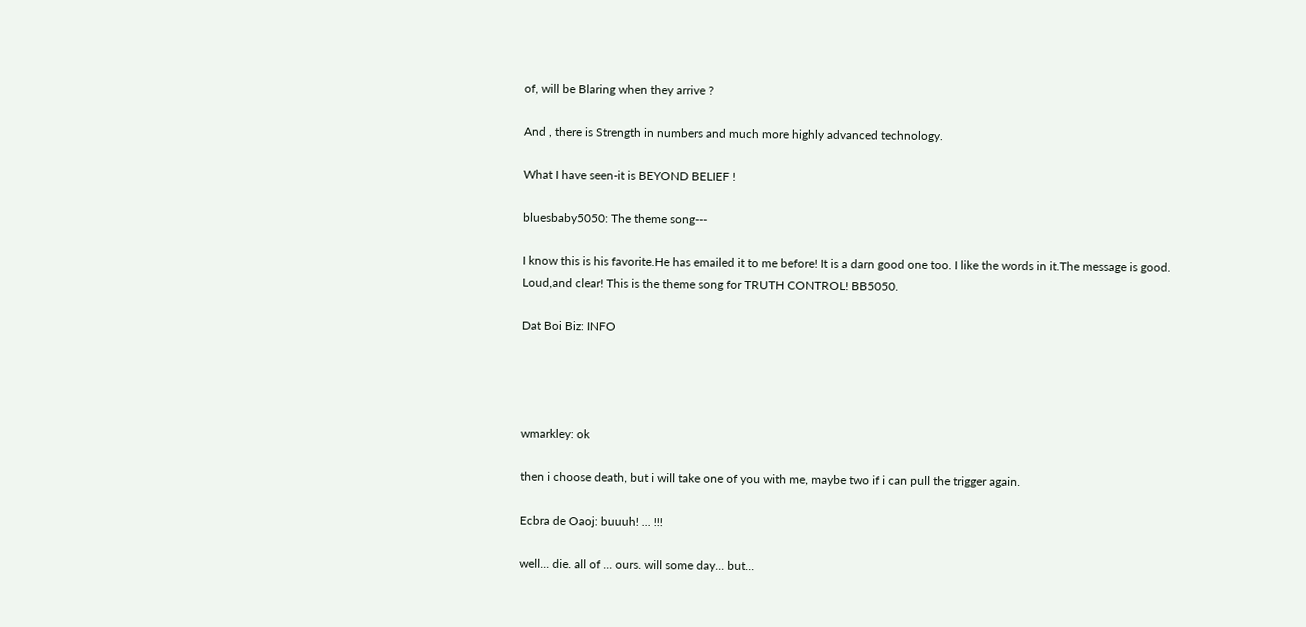of, will be Blaring when they arrive ?

And , there is Strength in numbers and much more highly advanced technology.

What I have seen-it is BEYOND BELIEF !

bluesbaby5050: The theme song---

I know this is his favorite.He has emailed it to me before! It is a darn good one too. I like the words in it.The message is good. Loud,and clear! This is the theme song for TRUTH CONTROL! BB5050.

Dat Boi Biz: INFO




wmarkley: ok

then i choose death, but i will take one of you with me, maybe two if i can pull the trigger again.

Ecbra de Oaoj: buuuh! ... !!!

well... die. all of ... ours. will some day... but...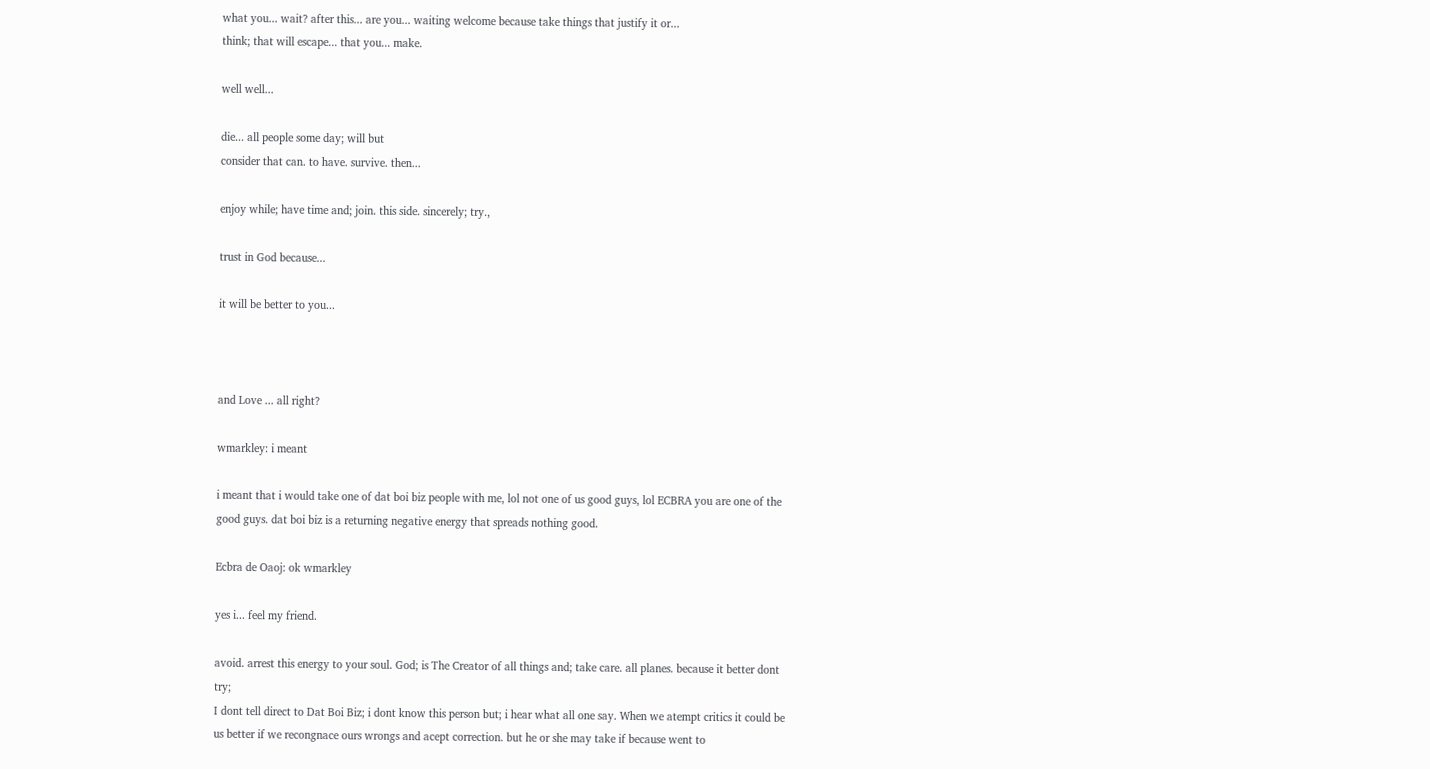what you... wait? after this... are you... waiting welcome because take things that justify it or...
think; that will escape... that you... make.

well well...

die... all people some day; will but
consider that can. to have. survive. then...

enjoy while; have time and; join. this side. sincerely; try.,

trust in God because...

it will be better to you...



and Love ... all right?

wmarkley: i meant

i meant that i would take one of dat boi biz people with me, lol not one of us good guys, lol ECBRA you are one of the good guys. dat boi biz is a returning negative energy that spreads nothing good.

Ecbra de Oaoj: ok wmarkley

yes i... feel my friend.

avoid. arrest this energy to your soul. God; is The Creator of all things and; take care. all planes. because it better dont try;
I dont tell direct to Dat Boi Biz; i dont know this person but; i hear what all one say. When we atempt critics it could be us better if we recongnace ours wrongs and acept correction. but he or she may take if because went to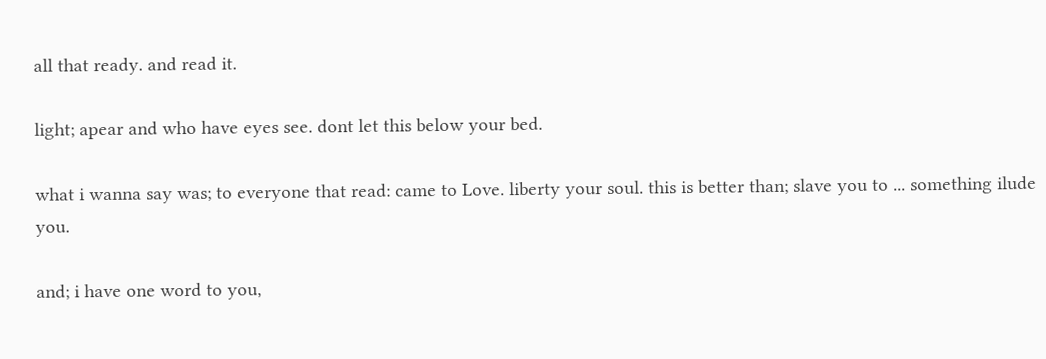all that ready. and read it.

light; apear and who have eyes see. dont let this below your bed.

what i wanna say was; to everyone that read: came to Love. liberty your soul. this is better than; slave you to ... something ilude you.

and; i have one word to you,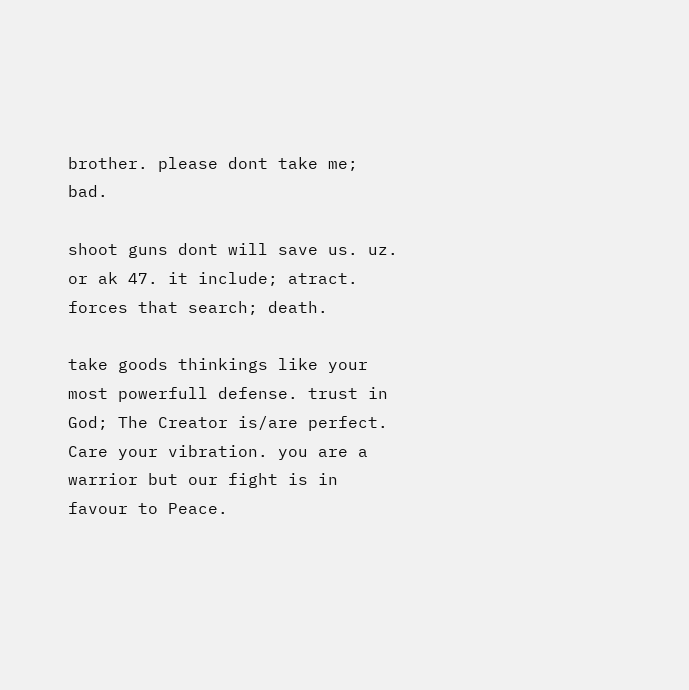brother. please dont take me; bad.

shoot guns dont will save us. uz. or ak 47. it include; atract. forces that search; death.

take goods thinkings like your most powerfull defense. trust in God; The Creator is/are perfect. Care your vibration. you are a warrior but our fight is in favour to Peace.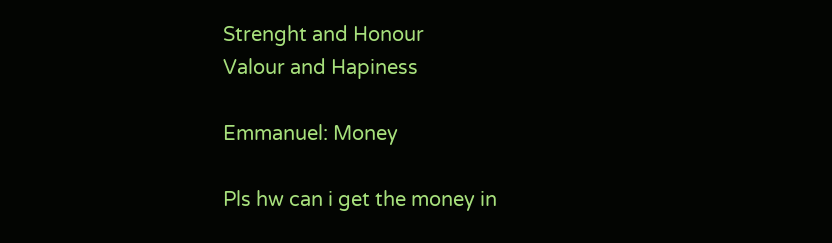Strenght and Honour
Valour and Hapiness

Emmanuel: Money

Pls hw can i get the money in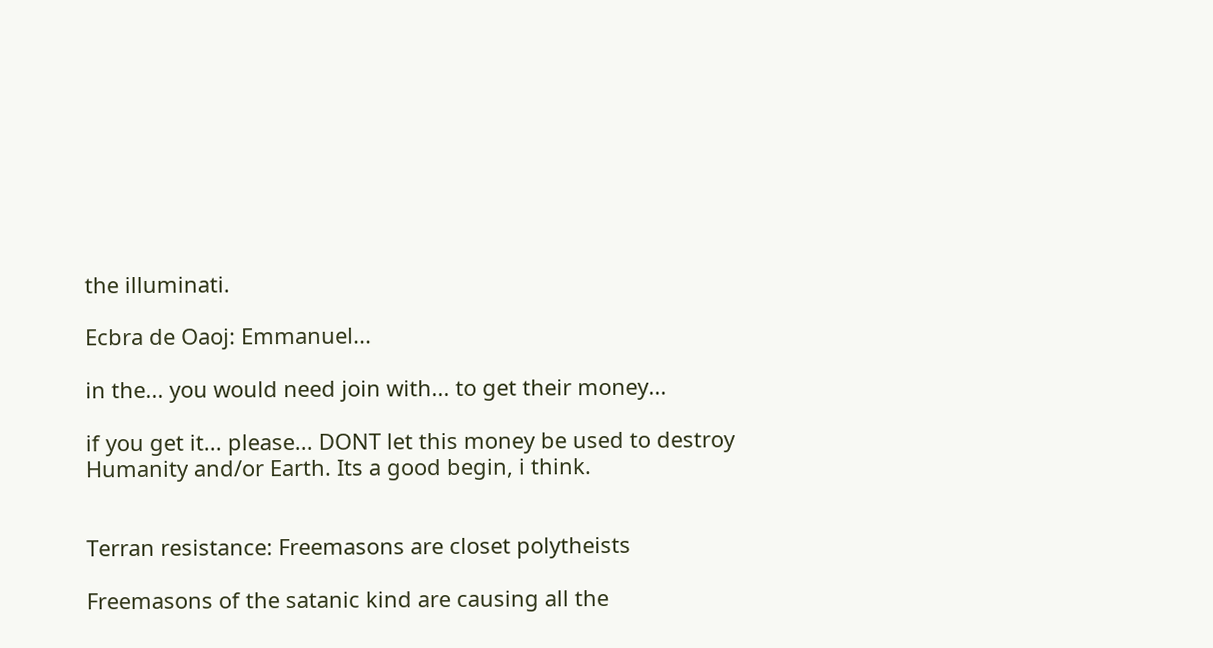the illuminati.

Ecbra de Oaoj: Emmanuel...

in the... you would need join with... to get their money...

if you get it... please... DONT let this money be used to destroy Humanity and/or Earth. Its a good begin, i think.


Terran resistance: Freemasons are closet polytheists

Freemasons of the satanic kind are causing all the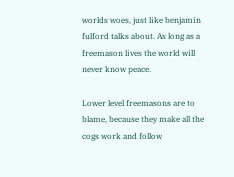worlds woes, just like benjamin fulford talks about. As long as a freemason lives the world will never know peace.

Lower level freemasons are to blame, because they make all the cogs work and follow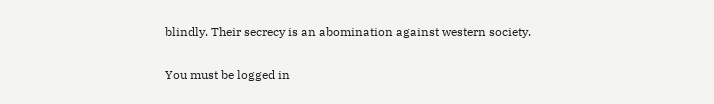blindly. Their secrecy is an abomination against western society.

You must be logged in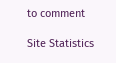to comment

Site Statistics